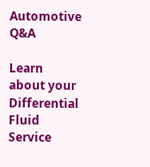Automotive Q&A

Learn about your Differential Fluid Service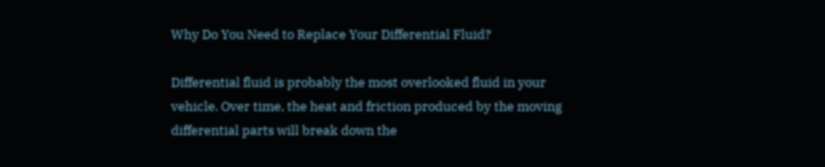Why Do You Need to Replace Your Differential Fluid?

Differential fluid is probably the most overlooked fluid in your vehicle. Over time, the heat and friction produced by the moving differential parts will break down the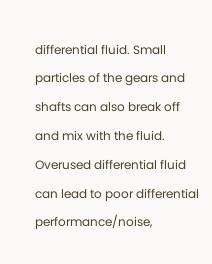differential fluid. Small particles of the gears and shafts can also break off and mix with the fluid. Overused differential fluid can lead to poor differential performance/noise,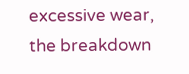excessive wear, the breakdown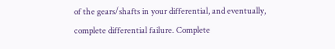of the gears/shafts in your differential, and eventually, complete differential failure. Complete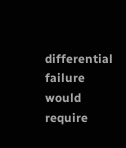differential failure would require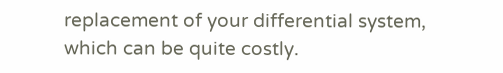replacement of your differential system, which can be quite costly.